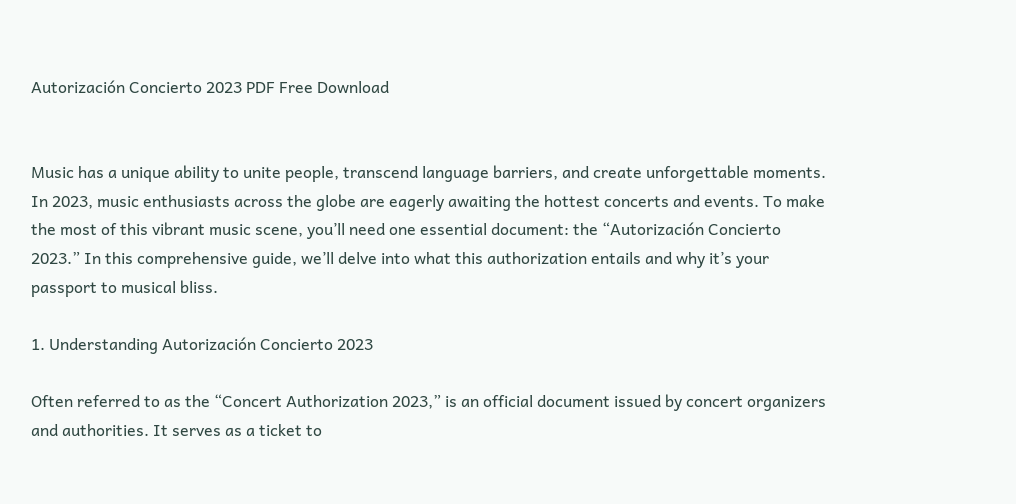Autorización Concierto 2023 PDF Free Download


Music has a unique ability to unite people, transcend language barriers, and create unforgettable moments. In 2023, music enthusiasts across the globe are eagerly awaiting the hottest concerts and events. To make the most of this vibrant music scene, you’ll need one essential document: the “Autorización Concierto 2023.” In this comprehensive guide, we’ll delve into what this authorization entails and why it’s your passport to musical bliss.

1. Understanding Autorización Concierto 2023

Often referred to as the “Concert Authorization 2023,” is an official document issued by concert organizers and authorities. It serves as a ticket to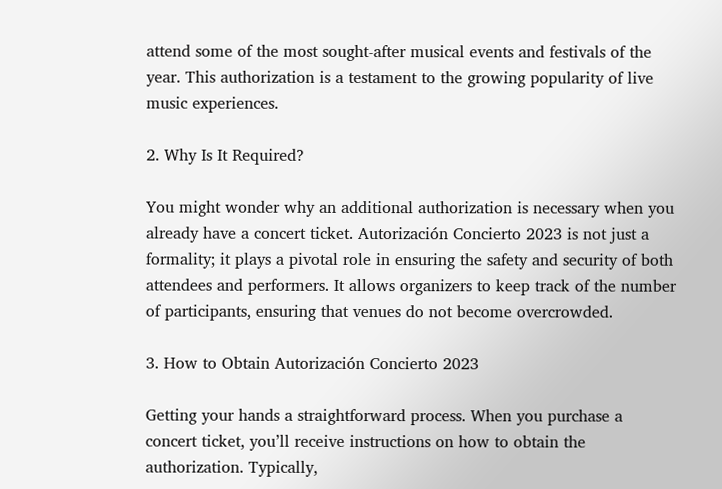attend some of the most sought-after musical events and festivals of the year. This authorization is a testament to the growing popularity of live music experiences.

2. Why Is It Required?

You might wonder why an additional authorization is necessary when you already have a concert ticket. Autorización Concierto 2023 is not just a formality; it plays a pivotal role in ensuring the safety and security of both attendees and performers. It allows organizers to keep track of the number of participants, ensuring that venues do not become overcrowded.

3. How to Obtain Autorización Concierto 2023

Getting your hands a straightforward process. When you purchase a concert ticket, you’ll receive instructions on how to obtain the authorization. Typically,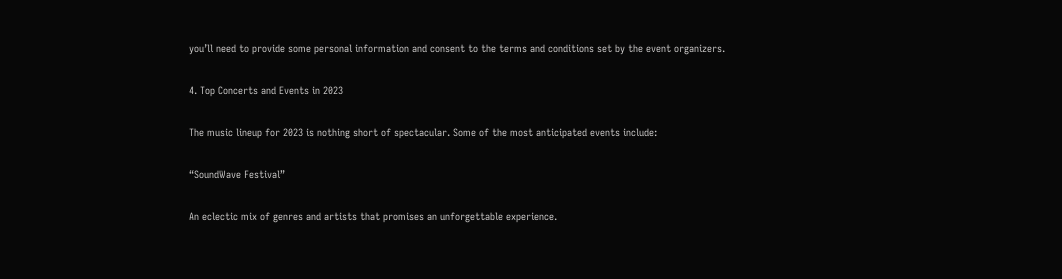you’ll need to provide some personal information and consent to the terms and conditions set by the event organizers.

4. Top Concerts and Events in 2023

The music lineup for 2023 is nothing short of spectacular. Some of the most anticipated events include:

“SoundWave Festival”

An eclectic mix of genres and artists that promises an unforgettable experience.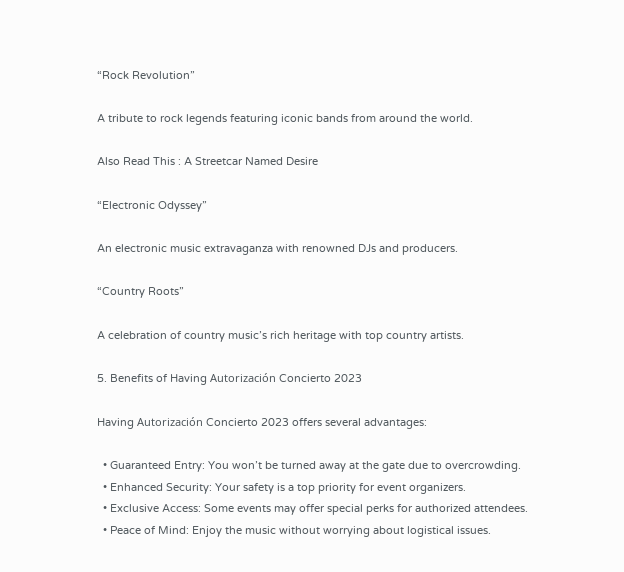“Rock Revolution”

A tribute to rock legends featuring iconic bands from around the world.

Also Read This : A Streetcar Named Desire

“Electronic Odyssey”

An electronic music extravaganza with renowned DJs and producers.

“Country Roots”

A celebration of country music’s rich heritage with top country artists.

5. Benefits of Having Autorización Concierto 2023

Having Autorización Concierto 2023 offers several advantages:

  • Guaranteed Entry: You won’t be turned away at the gate due to overcrowding.
  • Enhanced Security: Your safety is a top priority for event organizers.
  • Exclusive Access: Some events may offer special perks for authorized attendees.
  • Peace of Mind: Enjoy the music without worrying about logistical issues.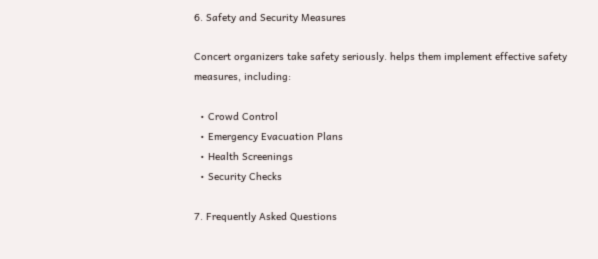6. Safety and Security Measures

Concert organizers take safety seriously. helps them implement effective safety measures, including:

  • Crowd Control
  • Emergency Evacuation Plans
  • Health Screenings
  • Security Checks

7. Frequently Asked Questions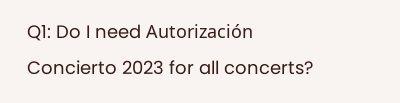Q1: Do I need Autorización Concierto 2023 for all concerts?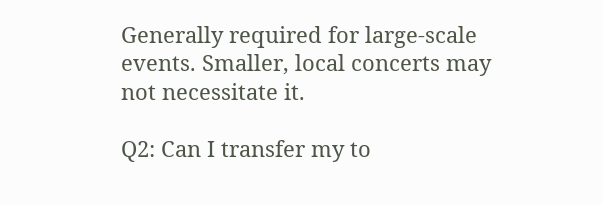Generally required for large-scale events. Smaller, local concerts may not necessitate it.

Q2: Can I transfer my to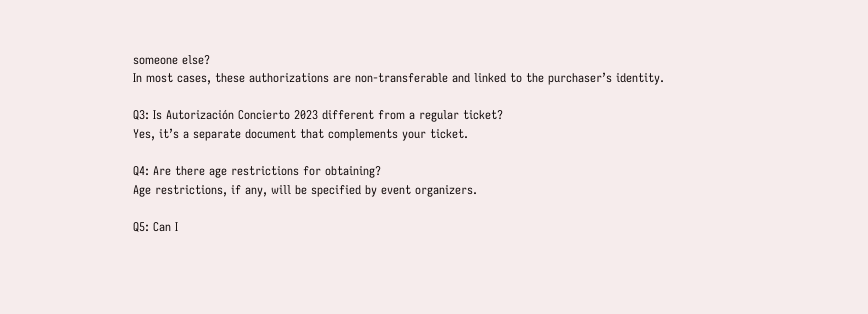someone else?
In most cases, these authorizations are non-transferable and linked to the purchaser’s identity.

Q3: Is Autorización Concierto 2023 different from a regular ticket?
Yes, it’s a separate document that complements your ticket.

Q4: Are there age restrictions for obtaining?
Age restrictions, if any, will be specified by event organizers.

Q5: Can I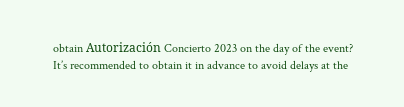obtain Autorización Concierto 2023 on the day of the event?
It’s recommended to obtain it in advance to avoid delays at the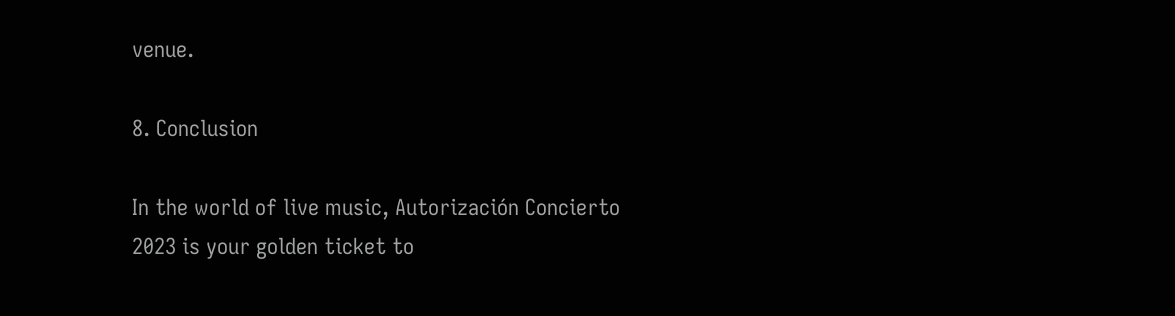venue.

8. Conclusion

In the world of live music, Autorización Concierto 2023 is your golden ticket to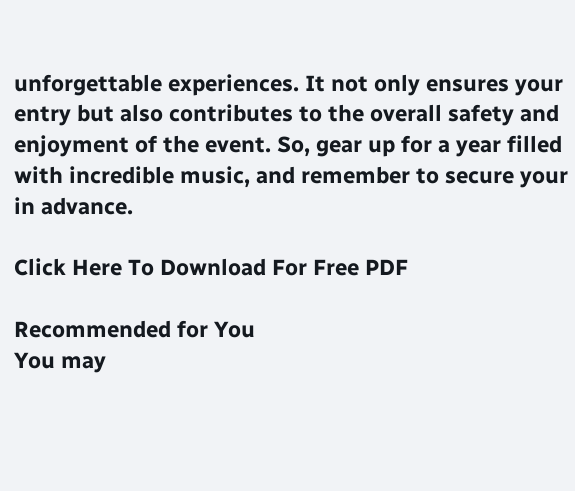unforgettable experiences. It not only ensures your entry but also contributes to the overall safety and enjoyment of the event. So, gear up for a year filled with incredible music, and remember to secure your in advance.

Click Here To Download For Free PDF

Recommended for You
You may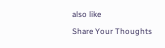also like
Share Your Thoughts